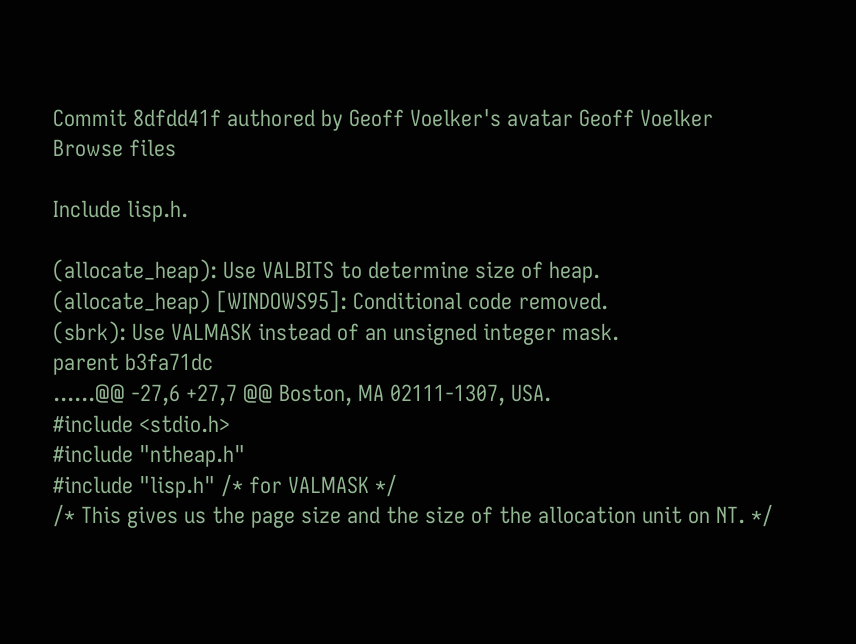Commit 8dfdd41f authored by Geoff Voelker's avatar Geoff Voelker
Browse files

Include lisp.h.

(allocate_heap): Use VALBITS to determine size of heap.
(allocate_heap) [WINDOWS95]: Conditional code removed.
(sbrk): Use VALMASK instead of an unsigned integer mask.
parent b3fa71dc
......@@ -27,6 +27,7 @@ Boston, MA 02111-1307, USA.
#include <stdio.h>
#include "ntheap.h"
#include "lisp.h" /* for VALMASK */
/* This gives us the page size and the size of the allocation unit on NT. */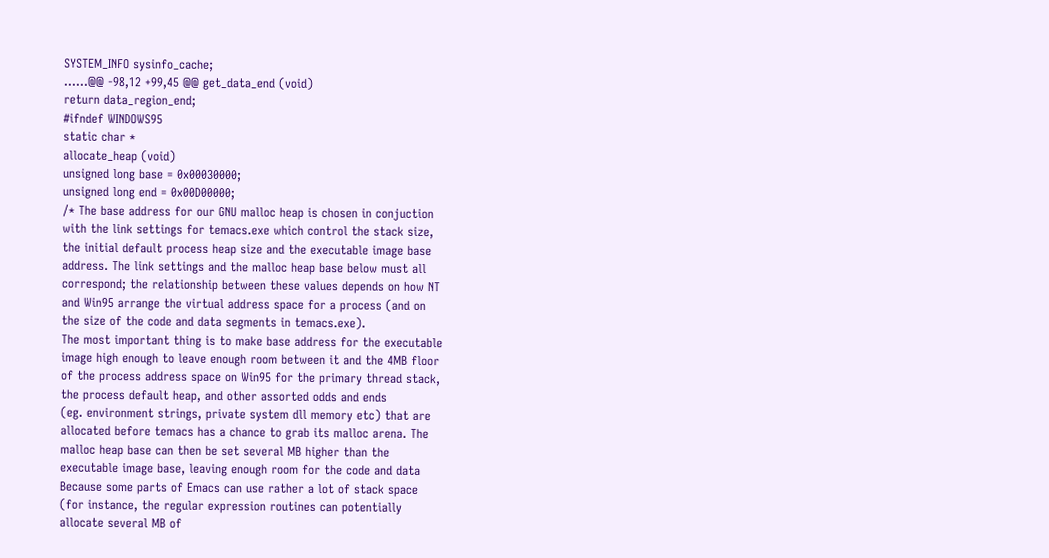SYSTEM_INFO sysinfo_cache;
......@@ -98,12 +99,45 @@ get_data_end (void)
return data_region_end;
#ifndef WINDOWS95
static char *
allocate_heap (void)
unsigned long base = 0x00030000;
unsigned long end = 0x00D00000;
/* The base address for our GNU malloc heap is chosen in conjuction
with the link settings for temacs.exe which control the stack size,
the initial default process heap size and the executable image base
address. The link settings and the malloc heap base below must all
correspond; the relationship between these values depends on how NT
and Win95 arrange the virtual address space for a process (and on
the size of the code and data segments in temacs.exe).
The most important thing is to make base address for the executable
image high enough to leave enough room between it and the 4MB floor
of the process address space on Win95 for the primary thread stack,
the process default heap, and other assorted odds and ends
(eg. environment strings, private system dll memory etc) that are
allocated before temacs has a chance to grab its malloc arena. The
malloc heap base can then be set several MB higher than the
executable image base, leaving enough room for the code and data
Because some parts of Emacs can use rather a lot of stack space
(for instance, the regular expression routines can potentially
allocate several MB of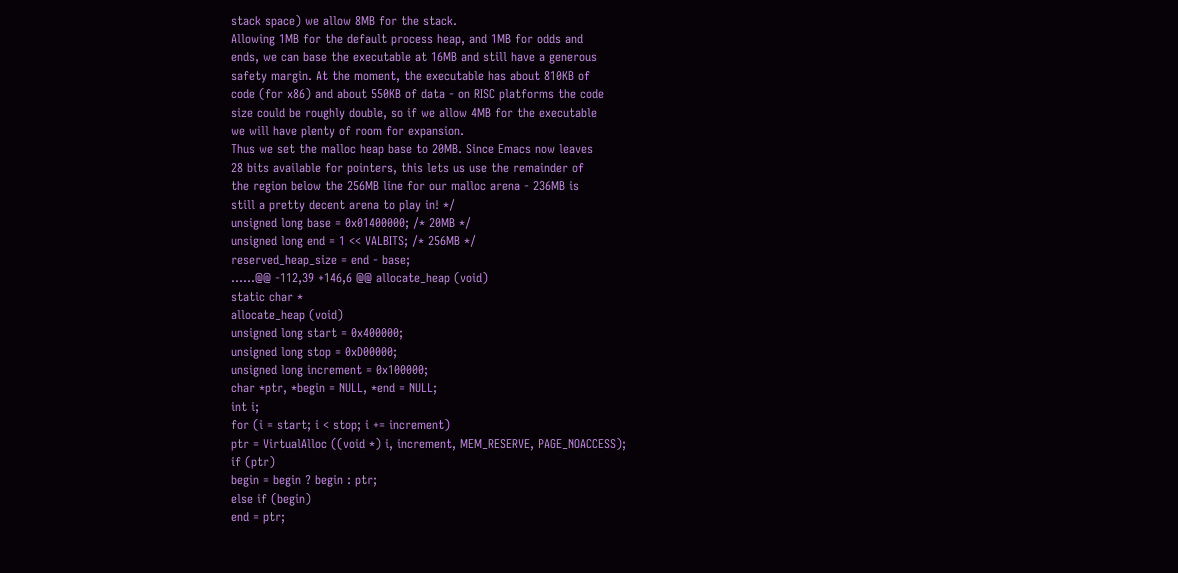stack space) we allow 8MB for the stack.
Allowing 1MB for the default process heap, and 1MB for odds and
ends, we can base the executable at 16MB and still have a generous
safety margin. At the moment, the executable has about 810KB of
code (for x86) and about 550KB of data - on RISC platforms the code
size could be roughly double, so if we allow 4MB for the executable
we will have plenty of room for expansion.
Thus we set the malloc heap base to 20MB. Since Emacs now leaves
28 bits available for pointers, this lets us use the remainder of
the region below the 256MB line for our malloc arena - 236MB is
still a pretty decent arena to play in! */
unsigned long base = 0x01400000; /* 20MB */
unsigned long end = 1 << VALBITS; /* 256MB */
reserved_heap_size = end - base;
......@@ -112,39 +146,6 @@ allocate_heap (void)
static char *
allocate_heap (void)
unsigned long start = 0x400000;
unsigned long stop = 0xD00000;
unsigned long increment = 0x100000;
char *ptr, *begin = NULL, *end = NULL;
int i;
for (i = start; i < stop; i += increment)
ptr = VirtualAlloc ((void *) i, increment, MEM_RESERVE, PAGE_NOACCESS);
if (ptr)
begin = begin ? begin : ptr;
else if (begin)
end = ptr;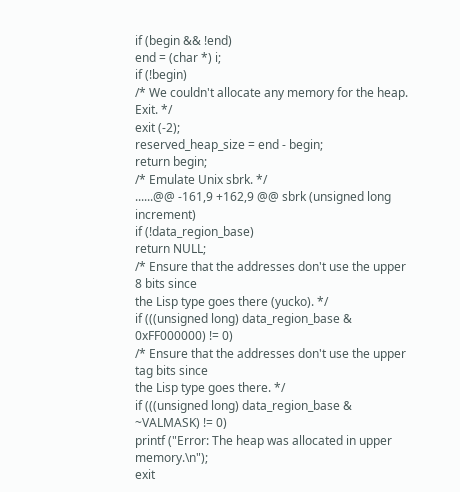if (begin && !end)
end = (char *) i;
if (!begin)
/* We couldn't allocate any memory for the heap. Exit. */
exit (-2);
reserved_heap_size = end - begin;
return begin;
/* Emulate Unix sbrk. */
......@@ -161,9 +162,9 @@ sbrk (unsigned long increment)
if (!data_region_base)
return NULL;
/* Ensure that the addresses don't use the upper 8 bits since
the Lisp type goes there (yucko). */
if (((unsigned long) data_region_base & 0xFF000000) != 0)
/* Ensure that the addresses don't use the upper tag bits since
the Lisp type goes there. */
if (((unsigned long) data_region_base & ~VALMASK) != 0)
printf ("Error: The heap was allocated in upper memory.\n");
exit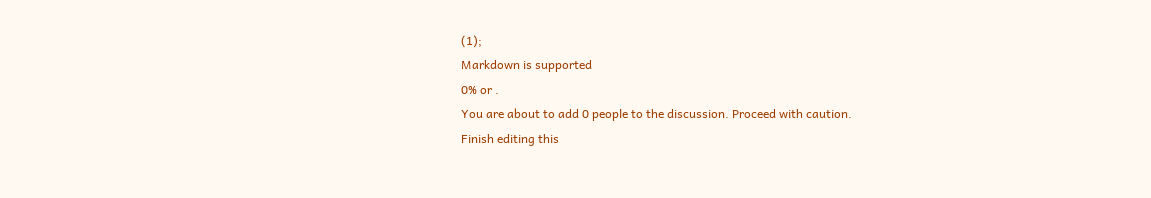(1);
Markdown is supported
0% or .
You are about to add 0 people to the discussion. Proceed with caution.
Finish editing this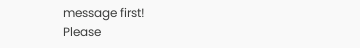message first!
Please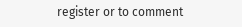register or to comment